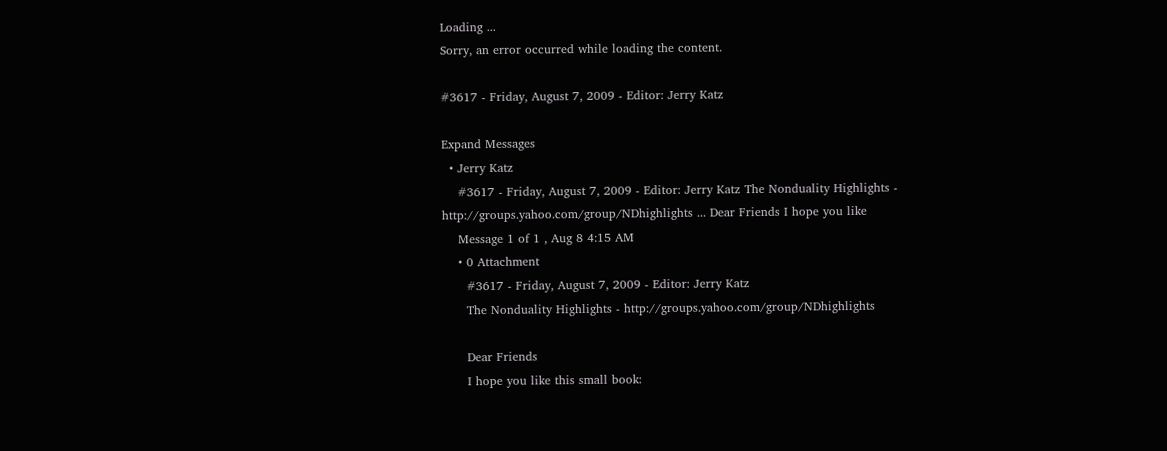Loading ...
Sorry, an error occurred while loading the content.

#3617 - Friday, August 7, 2009 - Editor: Jerry Katz

Expand Messages
  • Jerry Katz
    #3617 - Friday, August 7, 2009 - Editor: Jerry Katz The Nonduality Highlights - http://groups.yahoo.com/group/NDhighlights ... Dear Friends I hope you like
    Message 1 of 1 , Aug 8 4:15 AM
    • 0 Attachment
      #3617 - Friday, August 7, 2009 - Editor: Jerry Katz
      The Nonduality Highlights - http://groups.yahoo.com/group/NDhighlights

      Dear Friends
      I hope you like this small book: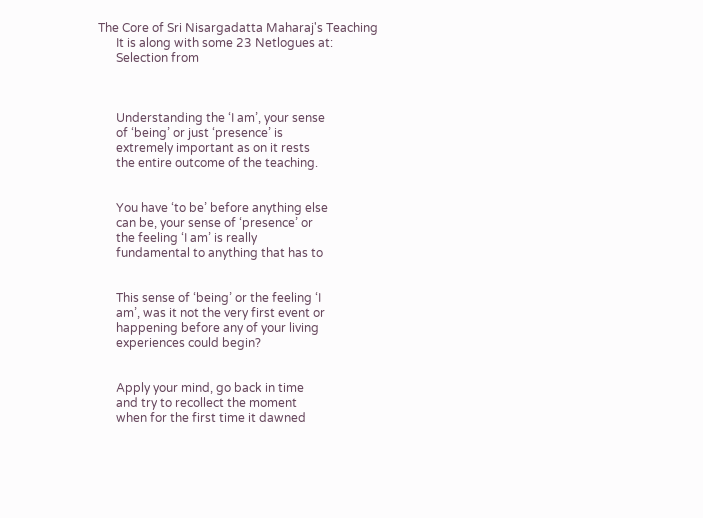The Core of Sri Nisargadatta Maharaj's Teaching
      It is along with some 23 Netlogues at:
      Selection from



      Understanding the ‘I am’, your sense
      of ‘being’ or just ‘presence’ is
      extremely important as on it rests
      the entire outcome of the teaching.


      You have ‘to be’ before anything else
      can be, your sense of ‘presence’ or
      the feeling ‘I am’ is really
      fundamental to anything that has to


      This sense of ‘being’ or the feeling ‘I
      am’, was it not the very first event or
      happening before any of your living
      experiences could begin?


      Apply your mind, go back in time
      and try to recollect the moment
      when for the first time it dawned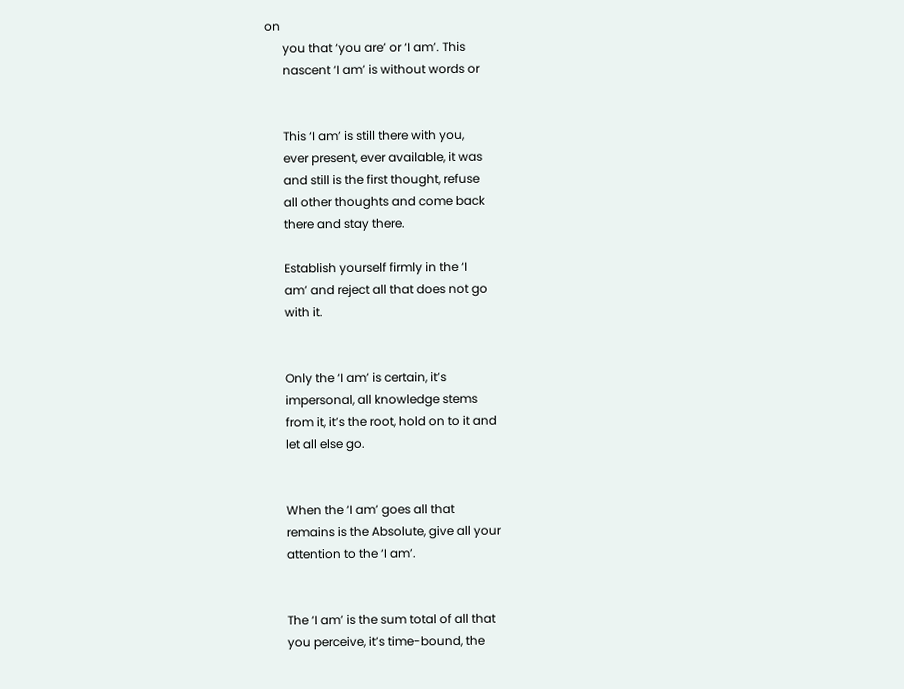on
      you that ‘you are’ or ‘I am’. This
      nascent ‘I am’ is without words or


      This ‘I am’ is still there with you,
      ever present, ever available, it was
      and still is the first thought, refuse
      all other thoughts and come back
      there and stay there.

      Establish yourself firmly in the ‘I
      am’ and reject all that does not go
      with it.


      Only the ‘I am’ is certain, it’s
      impersonal, all knowledge stems
      from it, it’s the root, hold on to it and
      let all else go.


      When the ‘I am’ goes all that
      remains is the Absolute, give all your
      attention to the ‘I am’.


      The ‘I am’ is the sum total of all that
      you perceive, it’s time-bound, the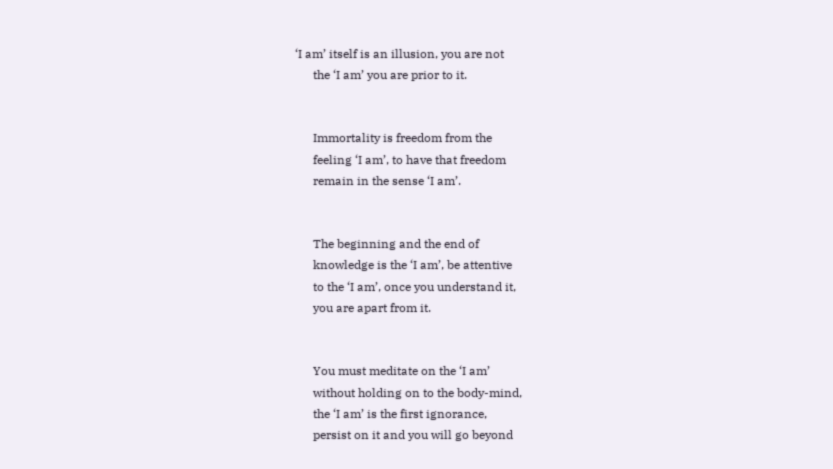‘I am’ itself is an illusion, you are not
      the ‘I am’ you are prior to it.


      Immortality is freedom from the
      feeling ‘I am’, to have that freedom
      remain in the sense ‘I am’.


      The beginning and the end of
      knowledge is the ‘I am’, be attentive
      to the ‘I am’, once you understand it,
      you are apart from it.


      You must meditate on the ‘I am’
      without holding on to the body-mind,
      the ‘I am’ is the first ignorance,
      persist on it and you will go beyond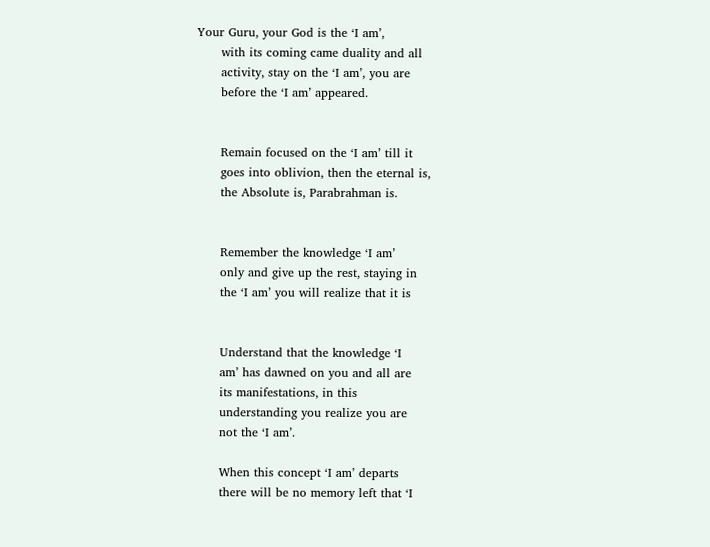Your Guru, your God is the ‘I am’,
      with its coming came duality and all
      activity, stay on the ‘I am’, you are
      before the ‘I am’ appeared.


      Remain focused on the ‘I am’ till it
      goes into oblivion, then the eternal is,
      the Absolute is, Parabrahman is.


      Remember the knowledge ‘I am’
      only and give up the rest, staying in
      the ‘I am’ you will realize that it is


      Understand that the knowledge ‘I
      am’ has dawned on you and all are
      its manifestations, in this
      understanding you realize you are
      not the ‘I am’.

      When this concept ‘I am’ departs
      there will be no memory left that ‘I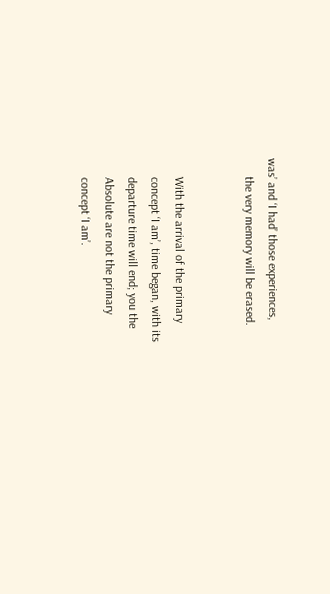was’ and ‘I had’ those experiences,
      the very memory will be erased.


      With the arrival of the primary
      concept ‘I am’, time began, with its
      departure time will end; you the
      Absolute are not the primary
      concept ‘I am’.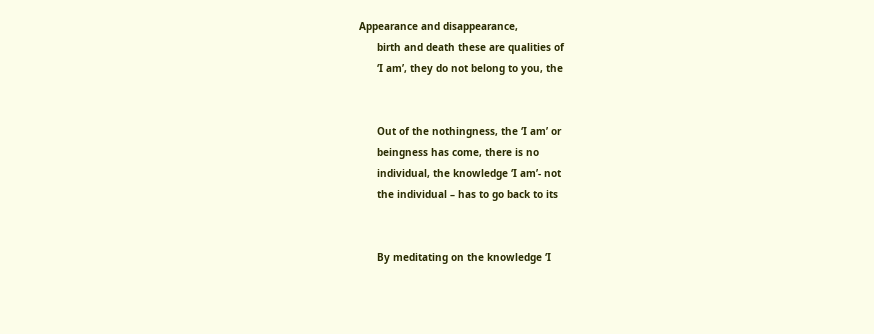Appearance and disappearance,
      birth and death these are qualities of
      ‘I am’, they do not belong to you, the


      Out of the nothingness, the ‘I am’ or
      beingness has come, there is no
      individual, the knowledge ‘I am’- not
      the individual – has to go back to its


      By meditating on the knowledge ‘I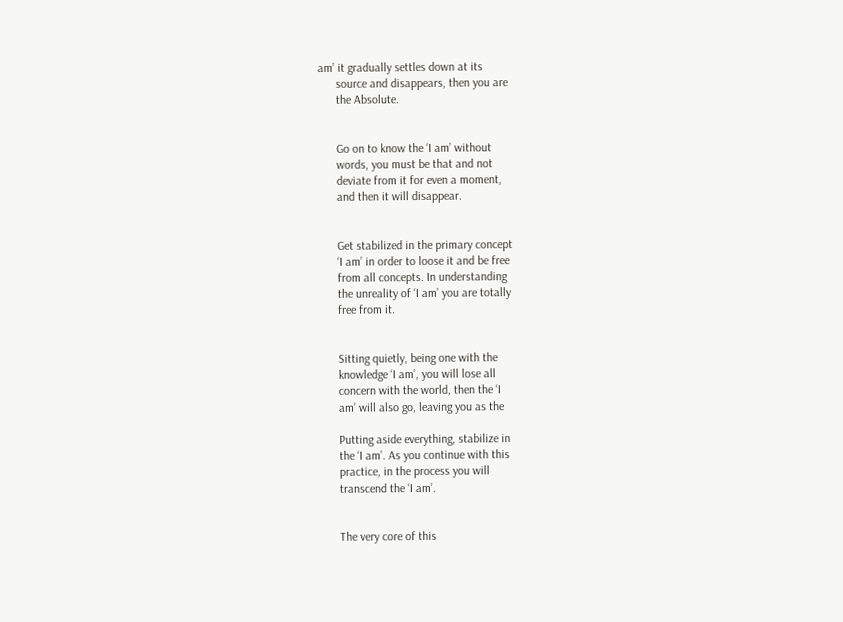am’ it gradually settles down at its
      source and disappears, then you are
      the Absolute.


      Go on to know the ‘I am’ without
      words, you must be that and not
      deviate from it for even a moment,
      and then it will disappear.


      Get stabilized in the primary concept
      ‘I am’ in order to loose it and be free
      from all concepts. In understanding
      the unreality of ‘I am’ you are totally
      free from it.


      Sitting quietly, being one with the
      knowledge ‘I am’, you will lose all
      concern with the world, then the ‘I
      am’ will also go, leaving you as the

      Putting aside everything, stabilize in
      the ‘I am’. As you continue with this
      practice, in the process you will
      transcend the ‘I am’.


      The very core of this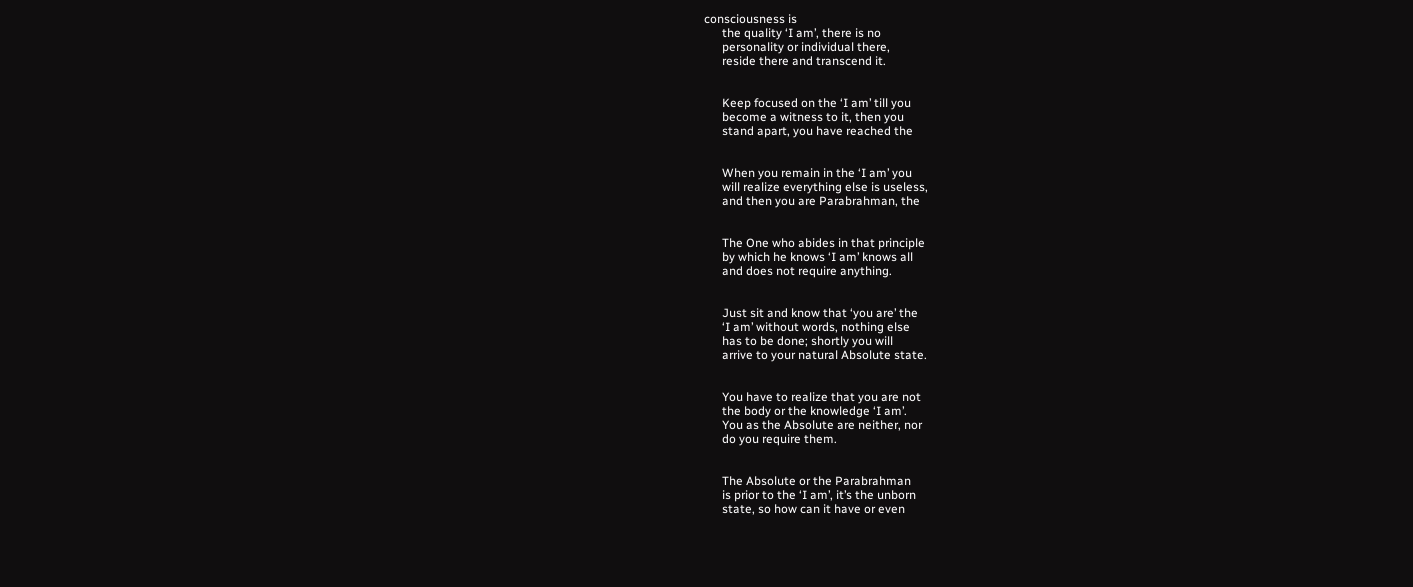consciousness is
      the quality ‘I am’, there is no
      personality or individual there,
      reside there and transcend it.


      Keep focused on the ‘I am’ till you
      become a witness to it, then you
      stand apart, you have reached the


      When you remain in the ‘I am’ you
      will realize everything else is useless,
      and then you are Parabrahman, the


      The One who abides in that principle
      by which he knows ‘I am’ knows all
      and does not require anything.


      Just sit and know that ‘you are’ the
      ‘I am’ without words, nothing else
      has to be done; shortly you will
      arrive to your natural Absolute state.


      You have to realize that you are not
      the body or the knowledge ‘I am’.
      You as the Absolute are neither, nor
      do you require them.


      The Absolute or the Parabrahman
      is prior to the ‘I am’, it’s the unborn
      state, so how can it have or even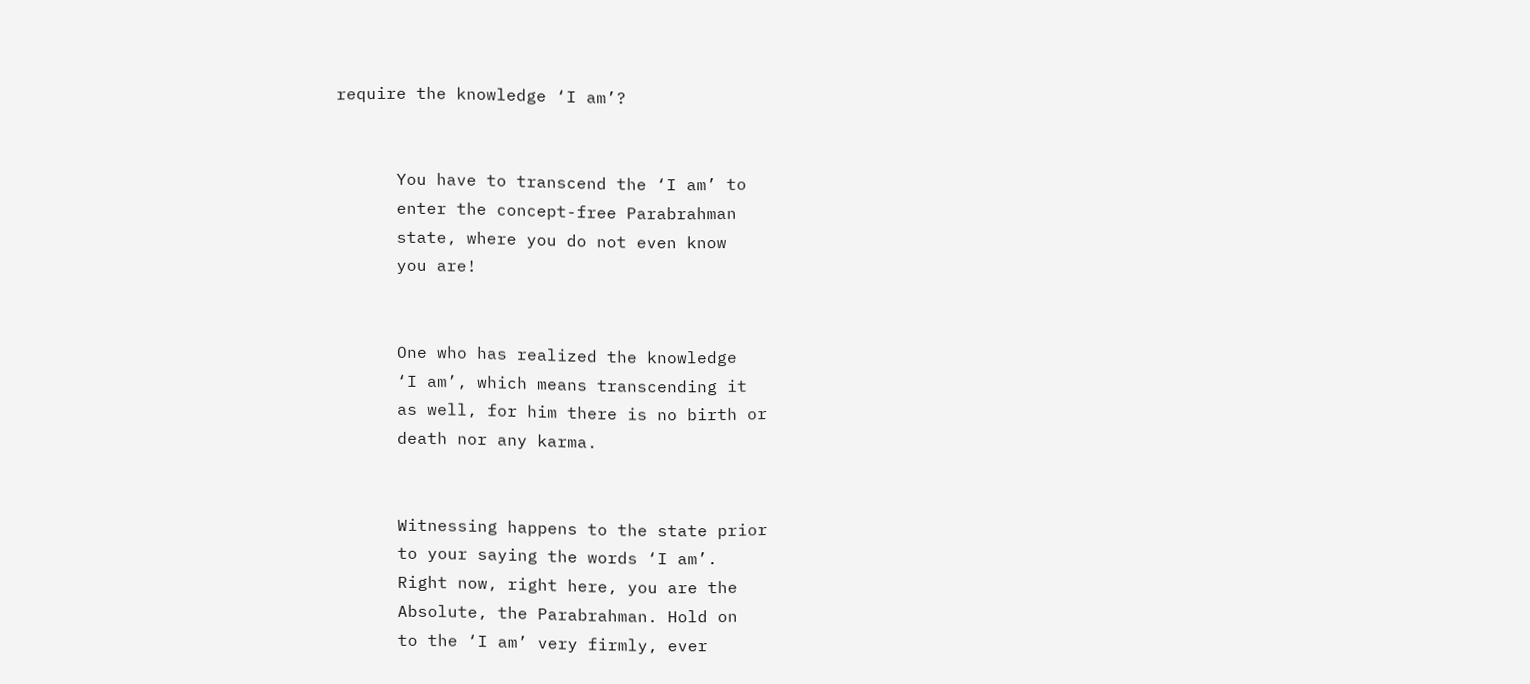require the knowledge ‘I am’?


      You have to transcend the ‘I am’ to
      enter the concept-free Parabrahman
      state, where you do not even know
      you are!


      One who has realized the knowledge
      ‘I am’, which means transcending it
      as well, for him there is no birth or
      death nor any karma.


      Witnessing happens to the state prior
      to your saying the words ‘I am’.
      Right now, right here, you are the
      Absolute, the Parabrahman. Hold on
      to the ‘I am’ very firmly, ever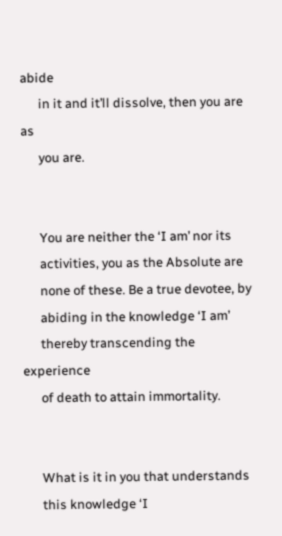abide
      in it and it’ll dissolve, then you are as
      you are.


      You are neither the ‘I am’ nor its
      activities, you as the Absolute are
      none of these. Be a true devotee, by
      abiding in the knowledge ‘I am’
      thereby transcending the experience
      of death to attain immortality.


      What is it in you that understands
      this knowledge ‘I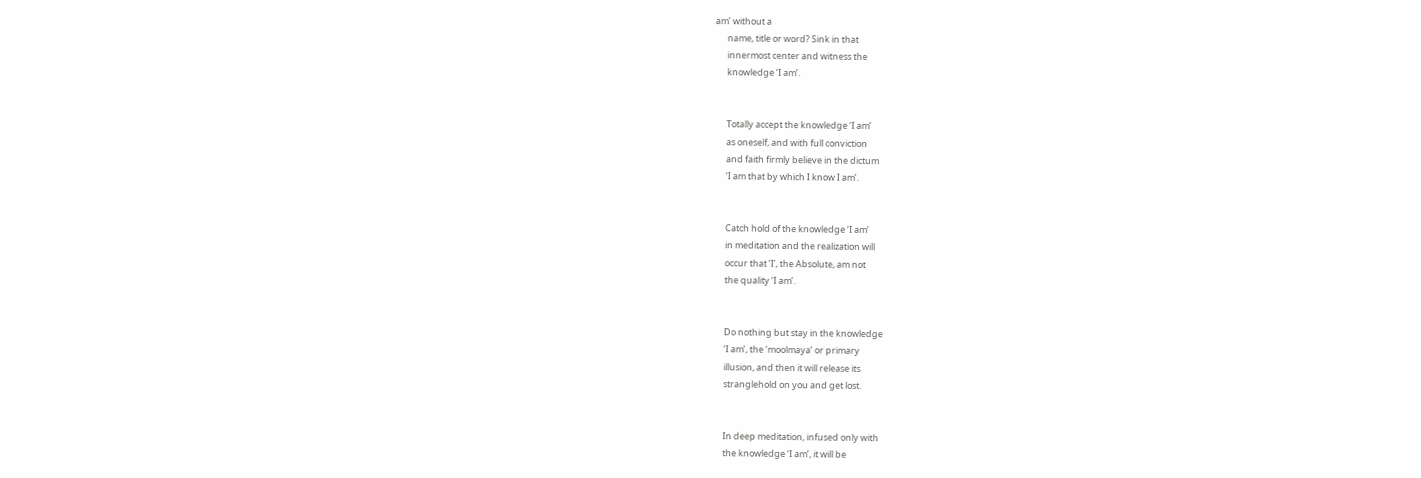am’ without a
      name, title or word? Sink in that
      innermost center and witness the
      knowledge ‘I am’.


      Totally accept the knowledge ‘I am’
      as oneself, and with full conviction
      and faith firmly believe in the dictum
      ‘I am that by which I know I am’.


      Catch hold of the knowledge ‘I am’
      in meditation and the realization will
      occur that ‘I’, the Absolute, am not
      the quality ‘I am’.


      Do nothing but stay in the knowledge
      ‘I am’, the ‘moolmaya’ or primary
      illusion, and then it will release its
      stranglehold on you and get lost.


      In deep meditation, infused only with
      the knowledge ‘I am’, it will be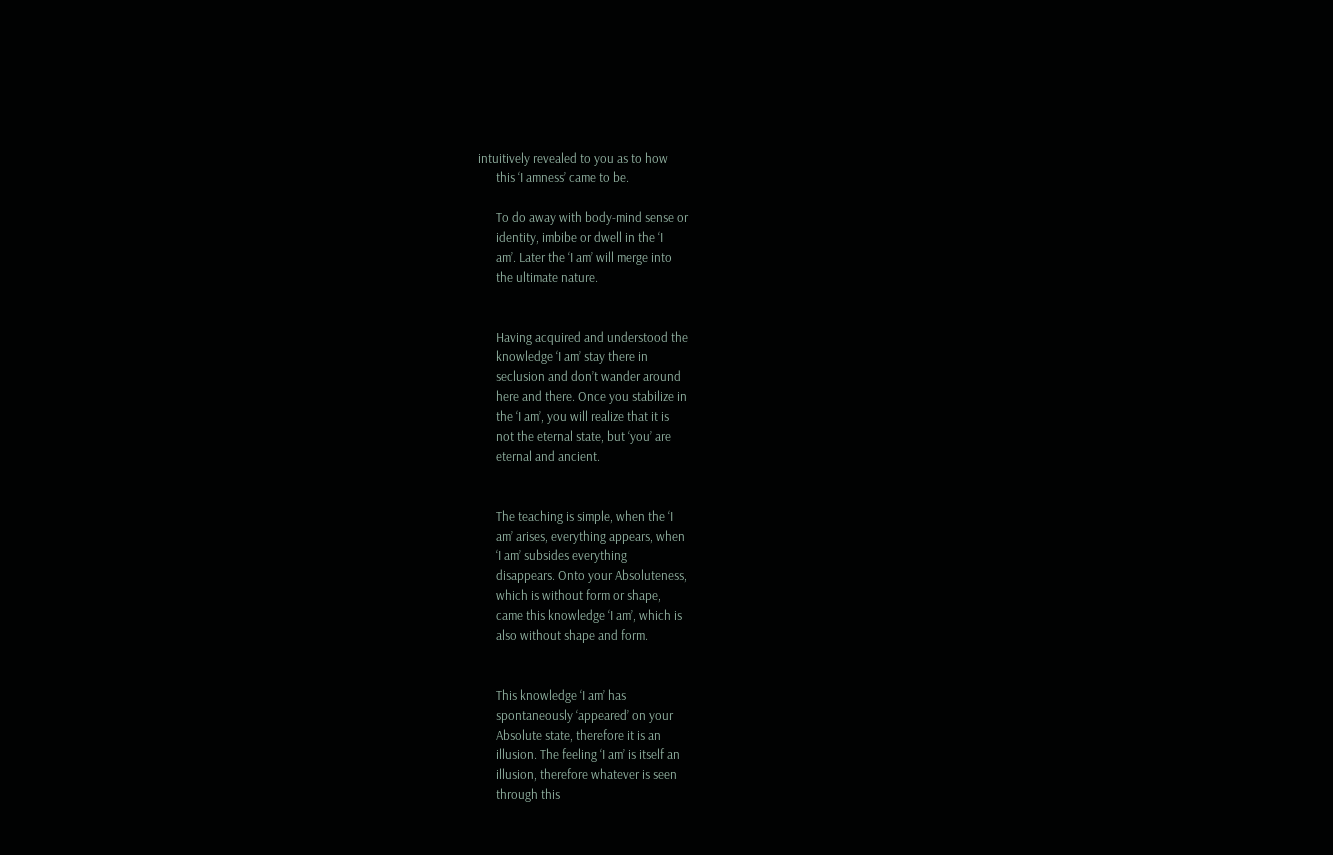intuitively revealed to you as to how
      this ‘I amness’ came to be.

      To do away with body-mind sense or
      identity, imbibe or dwell in the ‘I
      am’. Later the ‘I am’ will merge into
      the ultimate nature.


      Having acquired and understood the
      knowledge ‘I am’ stay there in
      seclusion and don’t wander around
      here and there. Once you stabilize in
      the ‘I am’, you will realize that it is
      not the eternal state, but ‘you’ are
      eternal and ancient.


      The teaching is simple, when the ‘I
      am’ arises, everything appears, when
      ‘I am’ subsides everything
      disappears. Onto your Absoluteness,
      which is without form or shape,
      came this knowledge ‘I am’, which is
      also without shape and form.


      This knowledge ‘I am’ has
      spontaneously ‘appeared’ on your
      Absolute state, therefore it is an
      illusion. The feeling ‘I am’ is itself an
      illusion, therefore whatever is seen
      through this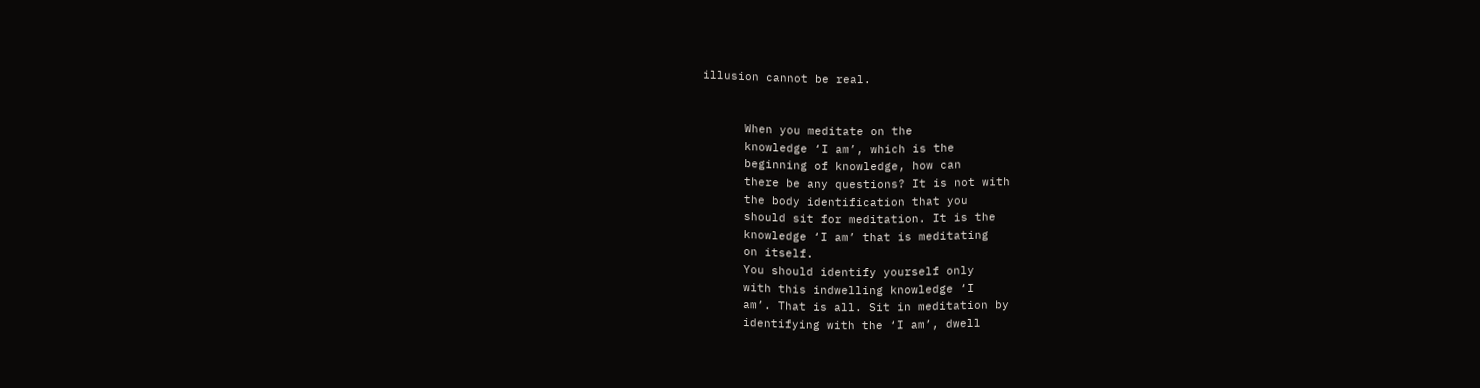illusion cannot be real.


      When you meditate on the
      knowledge ‘I am’, which is the
      beginning of knowledge, how can
      there be any questions? It is not with
      the body identification that you
      should sit for meditation. It is the
      knowledge ‘I am’ that is meditating
      on itself.
      You should identify yourself only
      with this indwelling knowledge ‘I
      am’. That is all. Sit in meditation by
      identifying with the ‘I am’, dwell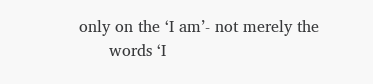only on the ‘I am’- not merely the
      words ‘I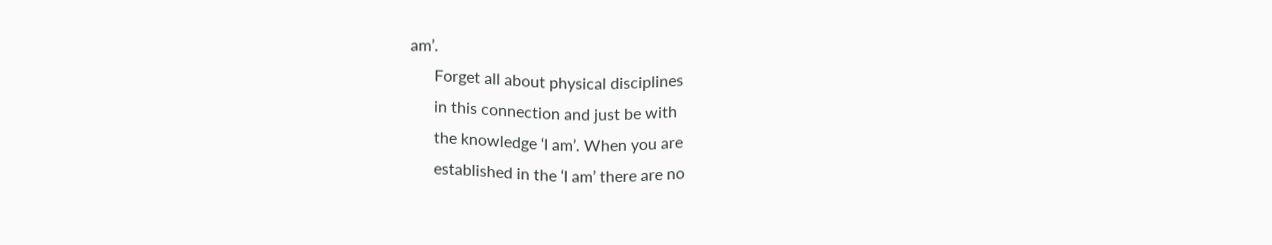am’.
      Forget all about physical disciplines
      in this connection and just be with
      the knowledge ‘I am’. When you are
      established in the ‘I am’ there are no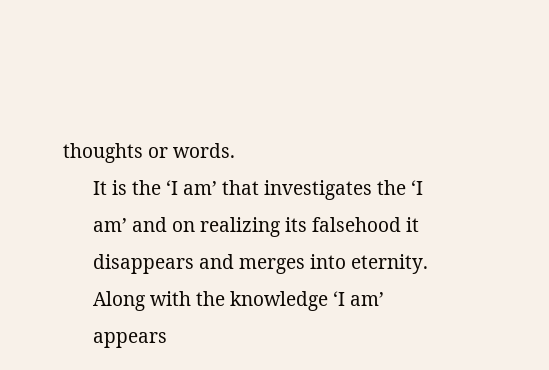thoughts or words.
      It is the ‘I am’ that investigates the ‘I
      am’ and on realizing its falsehood it
      disappears and merges into eternity.
      Along with the knowledge ‘I am’
      appears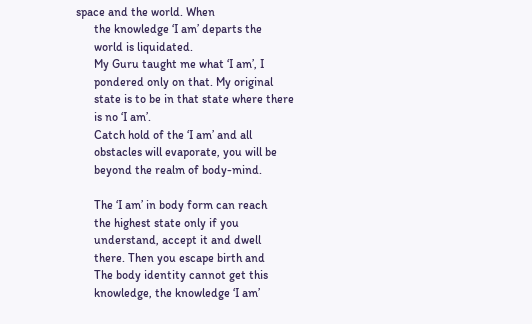space and the world. When
      the knowledge ‘I am’ departs the
      world is liquidated.
      My Guru taught me what ‘I am’, I
      pondered only on that. My original
      state is to be in that state where there
      is no ‘I am’.
      Catch hold of the ‘I am’ and all
      obstacles will evaporate, you will be
      beyond the realm of body-mind.

      The ‘I am’ in body form can reach
      the highest state only if you
      understand, accept it and dwell
      there. Then you escape birth and
      The body identity cannot get this
      knowledge, the knowledge ‘I am’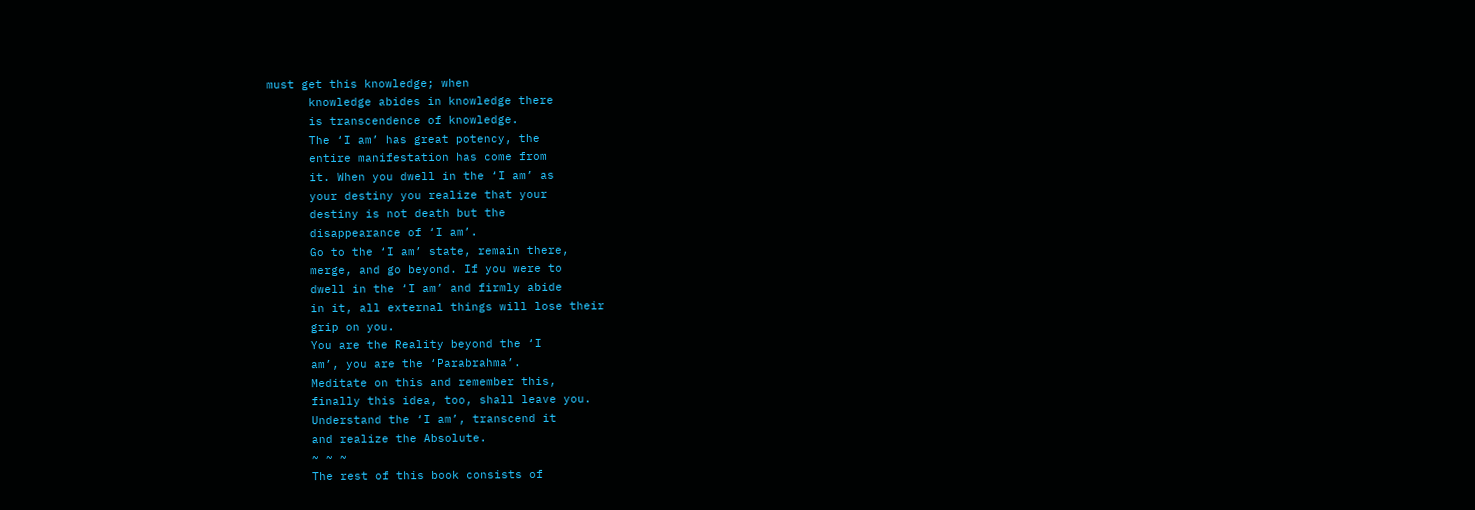must get this knowledge; when
      knowledge abides in knowledge there
      is transcendence of knowledge.
      The ‘I am’ has great potency, the
      entire manifestation has come from
      it. When you dwell in the ‘I am’ as
      your destiny you realize that your
      destiny is not death but the
      disappearance of ‘I am’.
      Go to the ‘I am’ state, remain there,
      merge, and go beyond. If you were to
      dwell in the ‘I am’ and firmly abide
      in it, all external things will lose their
      grip on you.
      You are the Reality beyond the ‘I
      am’, you are the ‘Parabrahma’.
      Meditate on this and remember this,
      finally this idea, too, shall leave you.
      Understand the ‘I am’, transcend it
      and realize the Absolute.
      ~ ~ ~
      The rest of this book consists of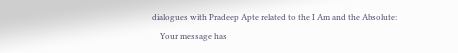dialogues with Pradeep Apte related to the I Am and the Absolute:
    Your message has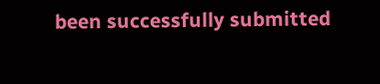been successfully submitted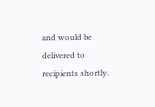and would be delivered to recipients shortly.